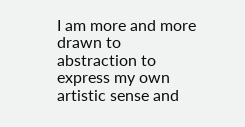I am more and more drawn to abstraction to express my own artistic sense and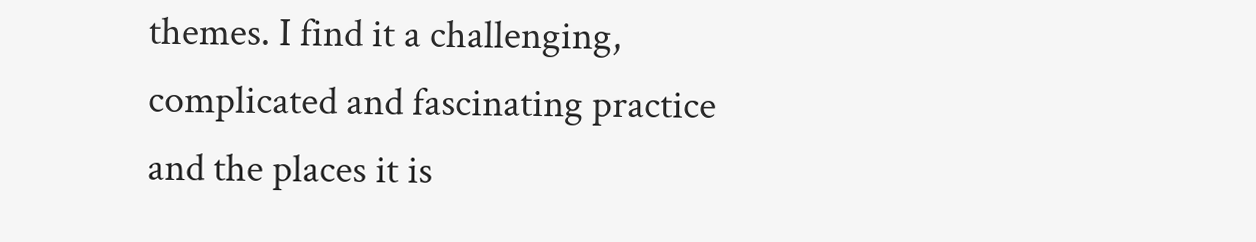themes. I find it a challenging, complicated and fascinating practice and the places it is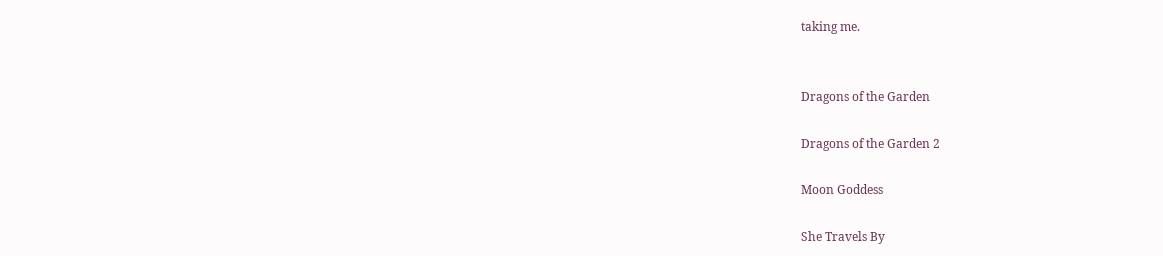taking me.


Dragons of the Garden

Dragons of the Garden 2

Moon Goddess

She Travels By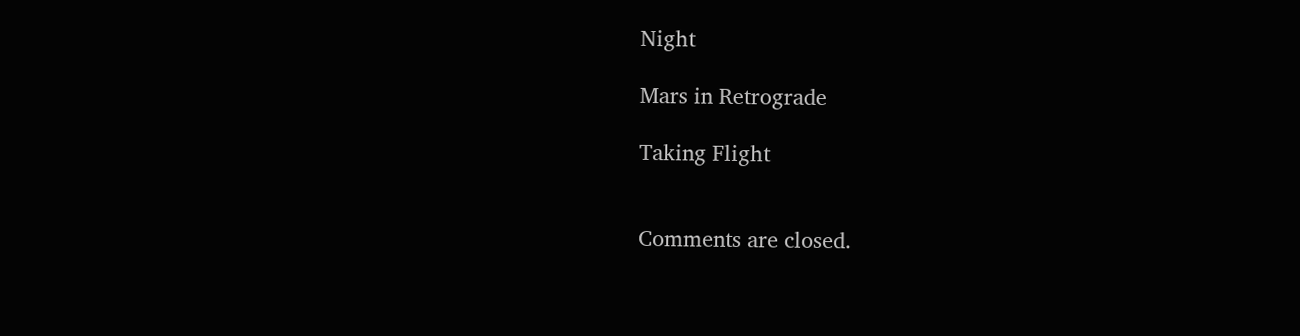Night

Mars in Retrograde

Taking Flight


Comments are closed.